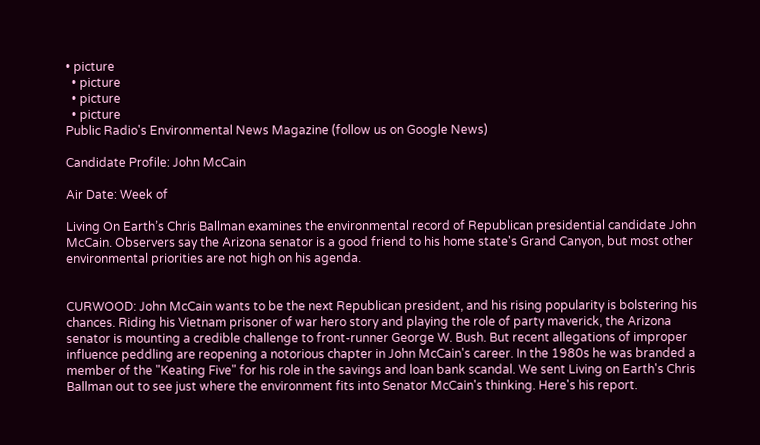• picture
  • picture
  • picture
  • picture
Public Radio's Environmental News Magazine (follow us on Google News)

Candidate Profile: John McCain

Air Date: Week of

Living On Earth’s Chris Ballman examines the environmental record of Republican presidential candidate John McCain. Observers say the Arizona senator is a good friend to his home state's Grand Canyon, but most other environmental priorities are not high on his agenda.


CURWOOD: John McCain wants to be the next Republican president, and his rising popularity is bolstering his chances. Riding his Vietnam prisoner of war hero story and playing the role of party maverick, the Arizona senator is mounting a credible challenge to front-runner George W. Bush. But recent allegations of improper influence peddling are reopening a notorious chapter in John McCain's career. In the 1980s he was branded a member of the "Keating Five" for his role in the savings and loan bank scandal. We sent Living on Earth's Chris Ballman out to see just where the environment fits into Senator McCain's thinking. Here's his report.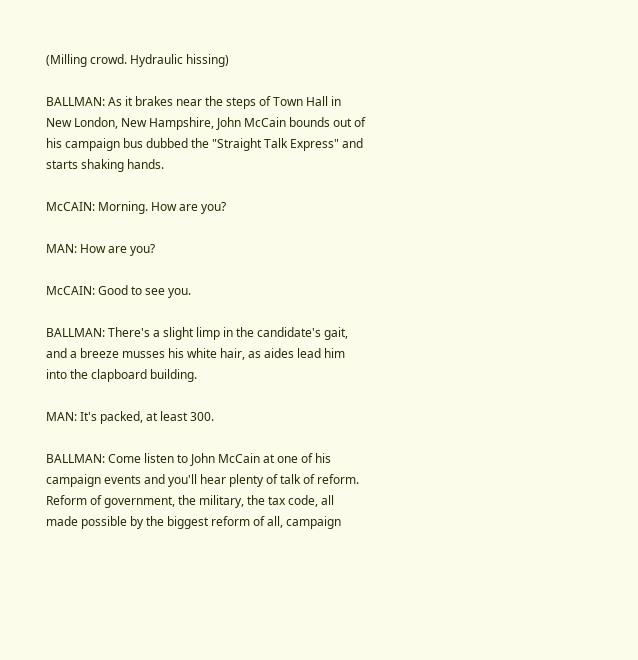(Milling crowd. Hydraulic hissing)

BALLMAN: As it brakes near the steps of Town Hall in New London, New Hampshire, John McCain bounds out of his campaign bus dubbed the "Straight Talk Express" and starts shaking hands.

McCAIN: Morning. How are you?

MAN: How are you?

McCAIN: Good to see you.

BALLMAN: There's a slight limp in the candidate's gait, and a breeze musses his white hair, as aides lead him into the clapboard building.

MAN: It's packed, at least 300.

BALLMAN: Come listen to John McCain at one of his campaign events and you'll hear plenty of talk of reform. Reform of government, the military, the tax code, all made possible by the biggest reform of all, campaign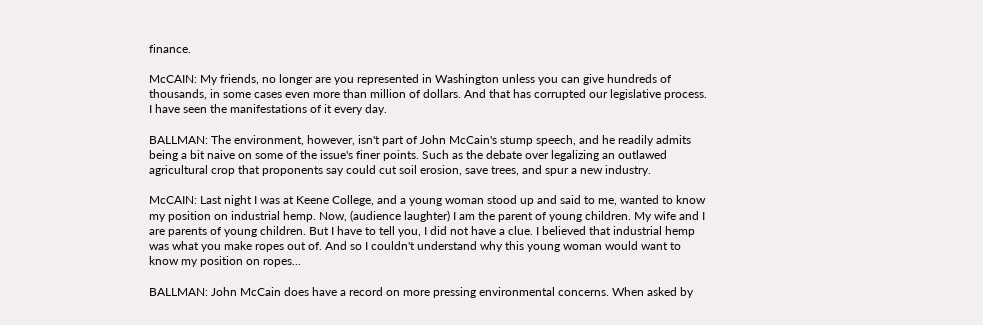finance.

McCAIN: My friends, no longer are you represented in Washington unless you can give hundreds of thousands, in some cases even more than million of dollars. And that has corrupted our legislative process. I have seen the manifestations of it every day.

BALLMAN: The environment, however, isn't part of John McCain's stump speech, and he readily admits being a bit naive on some of the issue's finer points. Such as the debate over legalizing an outlawed agricultural crop that proponents say could cut soil erosion, save trees, and spur a new industry.

McCAIN: Last night I was at Keene College, and a young woman stood up and said to me, wanted to know my position on industrial hemp. Now, (audience laughter) I am the parent of young children. My wife and I are parents of young children. But I have to tell you, I did not have a clue. I believed that industrial hemp was what you make ropes out of. And so I couldn't understand why this young woman would want to know my position on ropes...

BALLMAN: John McCain does have a record on more pressing environmental concerns. When asked by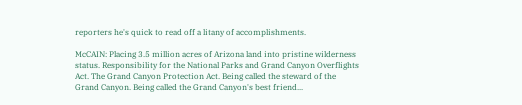reporters he's quick to read off a litany of accomplishments.

McCAIN: Placing 3.5 million acres of Arizona land into pristine wilderness status. Responsibility for the National Parks and Grand Canyon Overflights Act. The Grand Canyon Protection Act. Being called the steward of the Grand Canyon. Being called the Grand Canyon's best friend...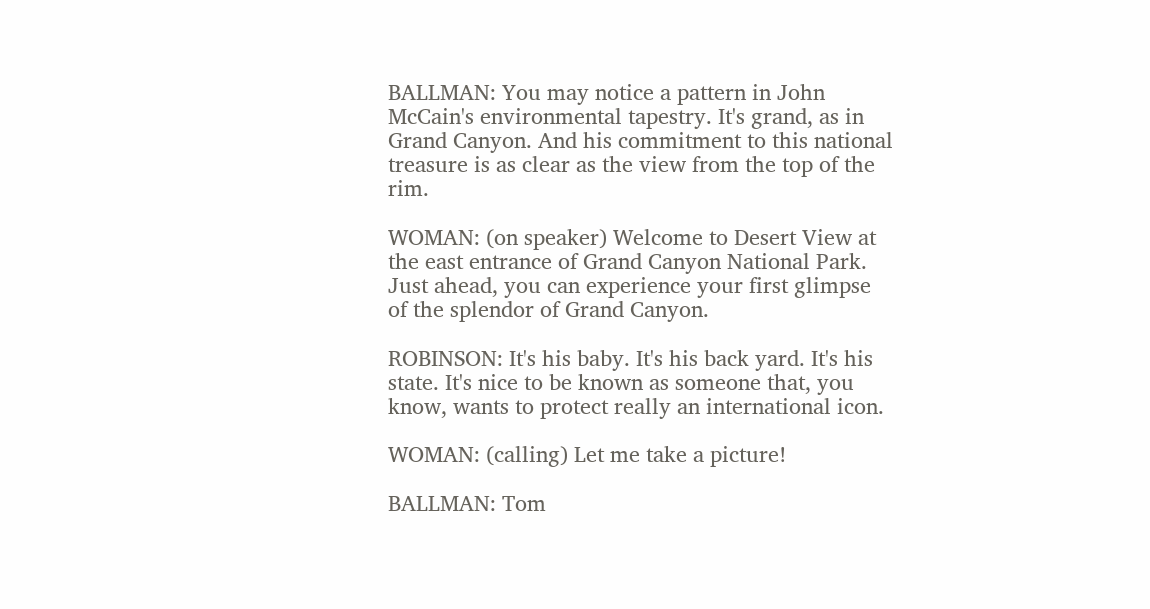BALLMAN: You may notice a pattern in John McCain's environmental tapestry. It's grand, as in Grand Canyon. And his commitment to this national treasure is as clear as the view from the top of the rim.

WOMAN: (on speaker) Welcome to Desert View at the east entrance of Grand Canyon National Park. Just ahead, you can experience your first glimpse of the splendor of Grand Canyon.

ROBINSON: It's his baby. It's his back yard. It's his state. It's nice to be known as someone that, you know, wants to protect really an international icon.

WOMAN: (calling) Let me take a picture!

BALLMAN: Tom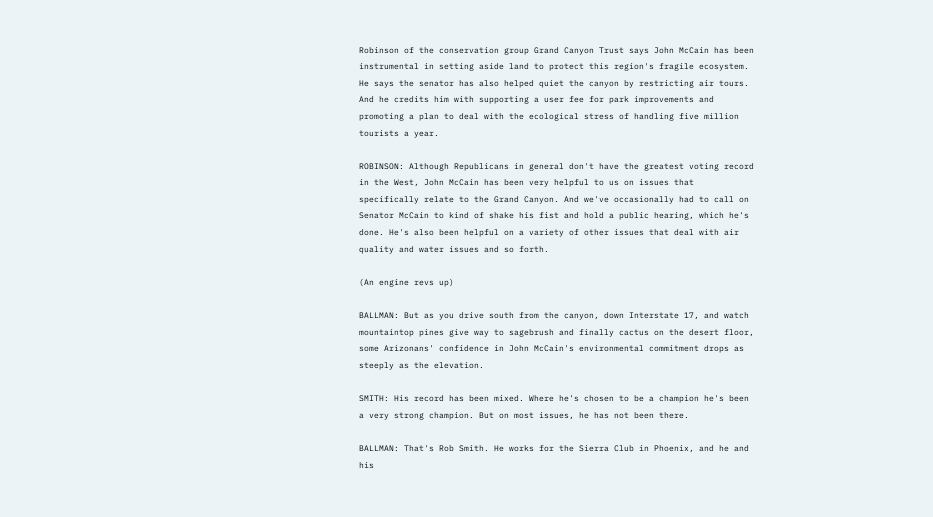Robinson of the conservation group Grand Canyon Trust says John McCain has been instrumental in setting aside land to protect this region's fragile ecosystem. He says the senator has also helped quiet the canyon by restricting air tours. And he credits him with supporting a user fee for park improvements and promoting a plan to deal with the ecological stress of handling five million tourists a year.

ROBINSON: Although Republicans in general don't have the greatest voting record in the West, John McCain has been very helpful to us on issues that specifically relate to the Grand Canyon. And we've occasionally had to call on Senator McCain to kind of shake his fist and hold a public hearing, which he's done. He's also been helpful on a variety of other issues that deal with air quality and water issues and so forth.

(An engine revs up)

BALLMAN: But as you drive south from the canyon, down Interstate 17, and watch mountaintop pines give way to sagebrush and finally cactus on the desert floor, some Arizonans' confidence in John McCain's environmental commitment drops as steeply as the elevation.

SMITH: His record has been mixed. Where he's chosen to be a champion he's been a very strong champion. But on most issues, he has not been there.

BALLMAN: That's Rob Smith. He works for the Sierra Club in Phoenix, and he and his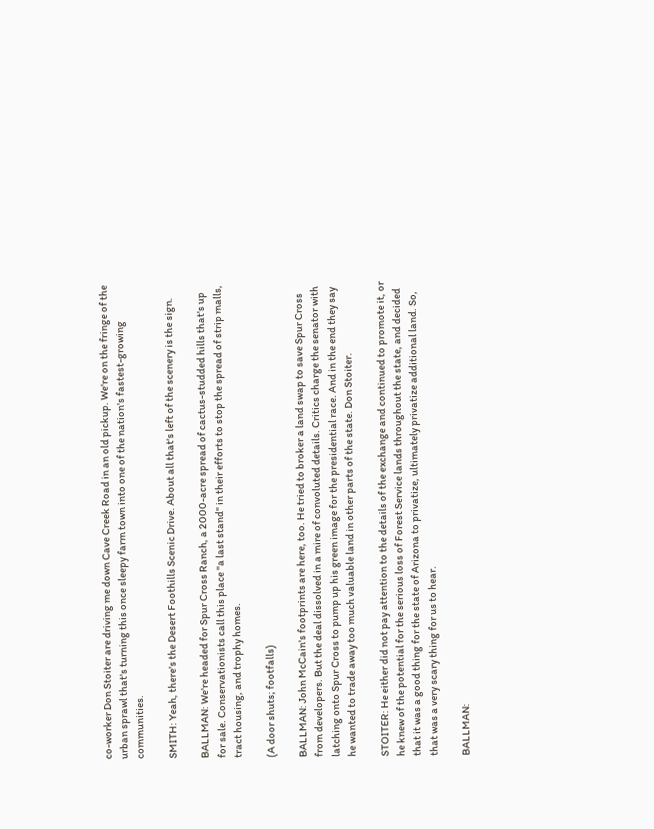co-worker Don Stoiter are driving me down Cave Creek Road in an old pickup. We're on the fringe of the urban sprawl that's turning this once sleepy farm town into one of the nation's fastest-growing communities.

SMITH: Yeah, there's the Desert Foothills Scenic Drive. About all that's left of the scenery is the sign.

BALLMAN: We're headed for Spur Cross Ranch, a 2000-acre spread of cactus-studded hills that's up for sale. Conservationists call this place "a last stand" in their efforts to stop the spread of strip malls, tract housing, and trophy homes.

(A door shuts; footfalls)

BALLMAN: John McCain's footprints are here, too. He tried to broker a land swap to save Spur Cross from developers. But the deal dissolved in a mire of convoluted details. Critics charge the senator with latching onto Spur Cross to pump up his green image for the presidential race. And in the end they say he wanted to trade away too much valuable land in other parts of the state. Don Stoiter.

STOITER: He either did not pay attention to the details of the exchange and continued to promote it, or he knew of the potential for the serious loss of Forest Service lands throughout the state, and decided that it was a good thing for the state of Arizona to privatize, ultimately privatize additional land. So, that was a very scary thing for us to hear.

BALLMAN: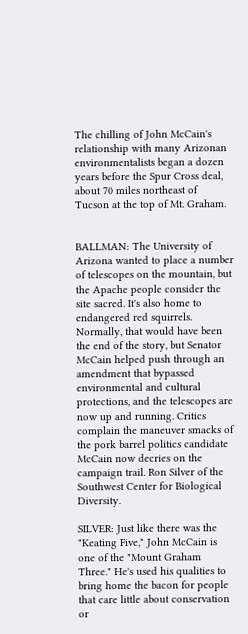The chilling of John McCain's relationship with many Arizonan environmentalists began a dozen years before the Spur Cross deal, about 70 miles northeast of Tucson at the top of Mt. Graham.


BALLMAN: The University of Arizona wanted to place a number of telescopes on the mountain, but the Apache people consider the site sacred. It's also home to endangered red squirrels. Normally, that would have been the end of the story, but Senator McCain helped push through an amendment that bypassed environmental and cultural protections, and the telescopes are now up and running. Critics complain the maneuver smacks of the pork barrel politics candidate McCain now decries on the campaign trail. Ron Silver of the Southwest Center for Biological Diversity.

SILVER: Just like there was the "Keating Five," John McCain is one of the "Mount Graham Three." He's used his qualities to bring home the bacon for people that care little about conservation or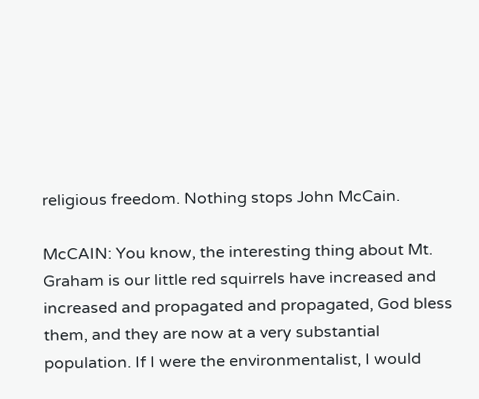religious freedom. Nothing stops John McCain.

McCAIN: You know, the interesting thing about Mt. Graham is our little red squirrels have increased and increased and propagated and propagated, God bless them, and they are now at a very substantial population. If I were the environmentalist, I would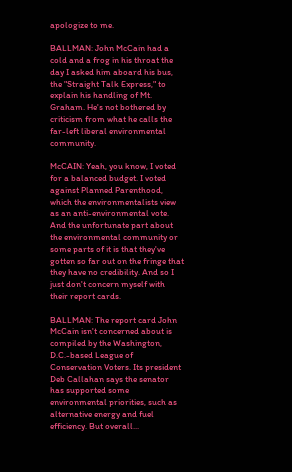apologize to me.

BALLMAN: John McCain had a cold and a frog in his throat the day I asked him aboard his bus, the "Straight Talk Express," to explain his handling of Mt. Graham. He's not bothered by criticism from what he calls the far-left liberal environmental community.

McCAIN: Yeah, you know, I voted for a balanced budget. I voted against Planned Parenthood, which the environmentalists view as an anti-environmental vote. And the unfortunate part about the environmental community or some parts of it is that they've gotten so far out on the fringe that they have no credibility. And so I just don't concern myself with their report cards.

BALLMAN: The report card John McCain isn't concerned about is compiled by the Washington, D.C.-based League of Conservation Voters. Its president Deb Callahan says the senator has supported some environmental priorities, such as alternative energy and fuel efficiency. But overall...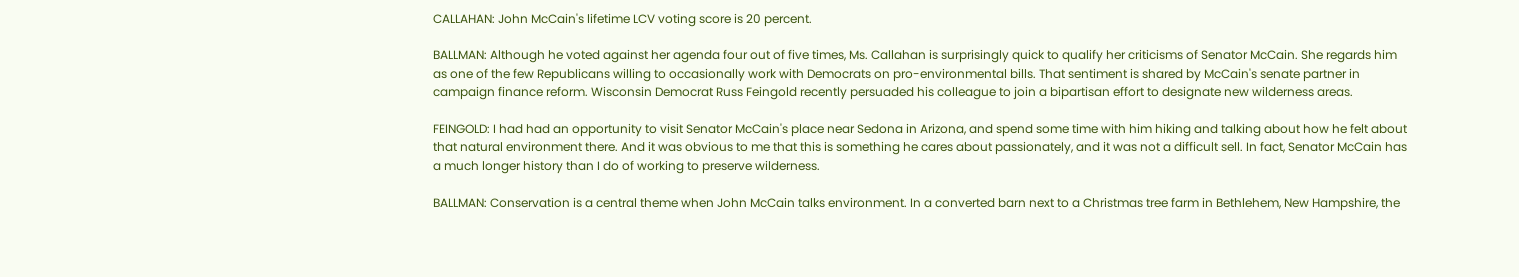CALLAHAN: John McCain's lifetime LCV voting score is 20 percent.

BALLMAN: Although he voted against her agenda four out of five times, Ms. Callahan is surprisingly quick to qualify her criticisms of Senator McCain. She regards him as one of the few Republicans willing to occasionally work with Democrats on pro-environmental bills. That sentiment is shared by McCain's senate partner in campaign finance reform. Wisconsin Democrat Russ Feingold recently persuaded his colleague to join a bipartisan effort to designate new wilderness areas.

FEINGOLD: I had had an opportunity to visit Senator McCain's place near Sedona in Arizona, and spend some time with him hiking and talking about how he felt about that natural environment there. And it was obvious to me that this is something he cares about passionately, and it was not a difficult sell. In fact, Senator McCain has a much longer history than I do of working to preserve wilderness.

BALLMAN: Conservation is a central theme when John McCain talks environment. In a converted barn next to a Christmas tree farm in Bethlehem, New Hampshire, the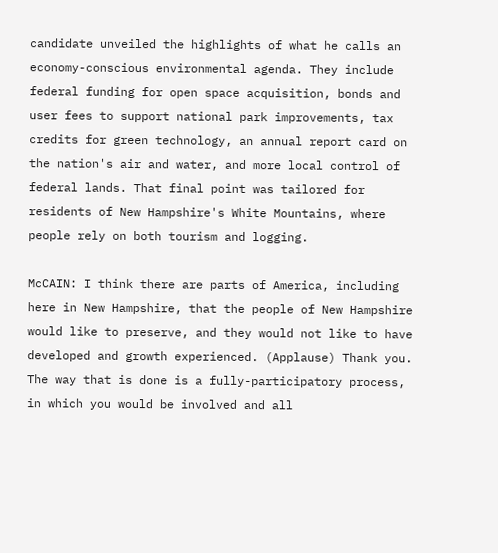candidate unveiled the highlights of what he calls an economy-conscious environmental agenda. They include federal funding for open space acquisition, bonds and user fees to support national park improvements, tax credits for green technology, an annual report card on the nation's air and water, and more local control of federal lands. That final point was tailored for residents of New Hampshire's White Mountains, where people rely on both tourism and logging.

McCAIN: I think there are parts of America, including here in New Hampshire, that the people of New Hampshire would like to preserve, and they would not like to have developed and growth experienced. (Applause) Thank you. The way that is done is a fully-participatory process, in which you would be involved and all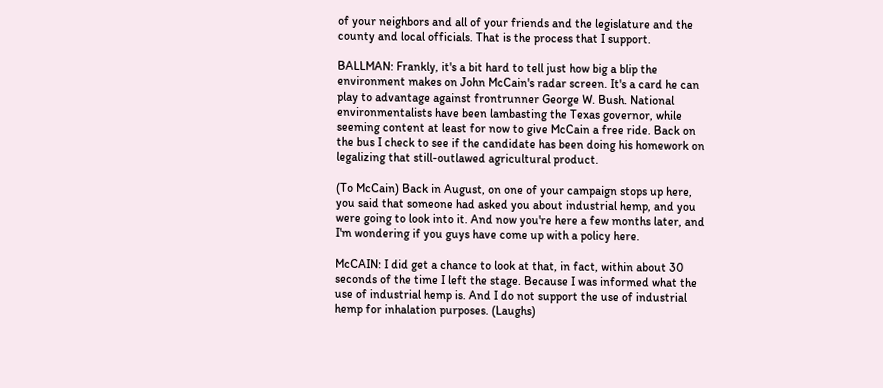of your neighbors and all of your friends and the legislature and the county and local officials. That is the process that I support.

BALLMAN: Frankly, it's a bit hard to tell just how big a blip the environment makes on John McCain's radar screen. It's a card he can play to advantage against frontrunner George W. Bush. National environmentalists have been lambasting the Texas governor, while seeming content at least for now to give McCain a free ride. Back on the bus I check to see if the candidate has been doing his homework on legalizing that still-outlawed agricultural product.

(To McCain) Back in August, on one of your campaign stops up here, you said that someone had asked you about industrial hemp, and you were going to look into it. And now you're here a few months later, and I'm wondering if you guys have come up with a policy here.

McCAIN: I did get a chance to look at that, in fact, within about 30 seconds of the time I left the stage. Because I was informed what the use of industrial hemp is. And I do not support the use of industrial hemp for inhalation purposes. (Laughs)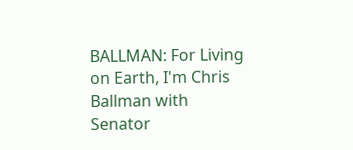BALLMAN: For Living on Earth, I'm Chris Ballman with Senator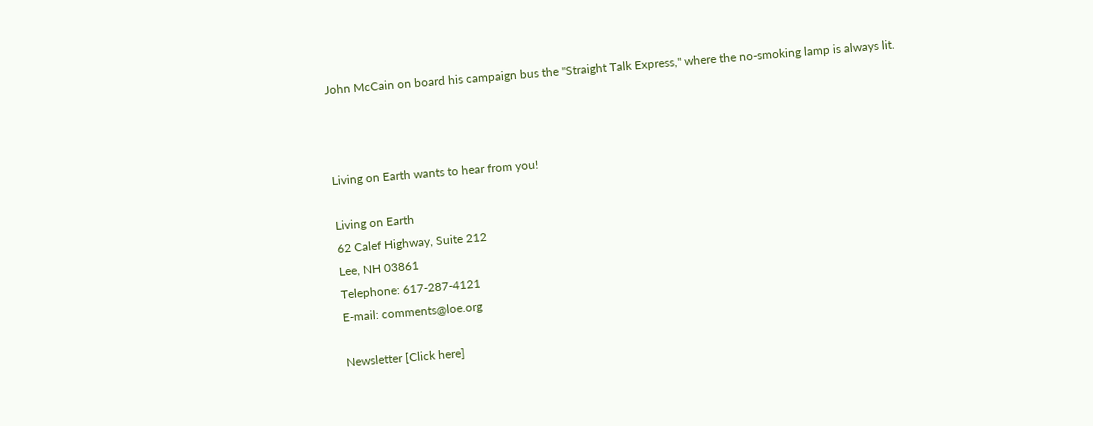John McCain on board his campaign bus the "Straight Talk Express," where the no-smoking lamp is always lit.



Living on Earth wants to hear from you!

Living on Earth
62 Calef Highway, Suite 212
Lee, NH 03861
Telephone: 617-287-4121
E-mail: comments@loe.org

Newsletter [Click here]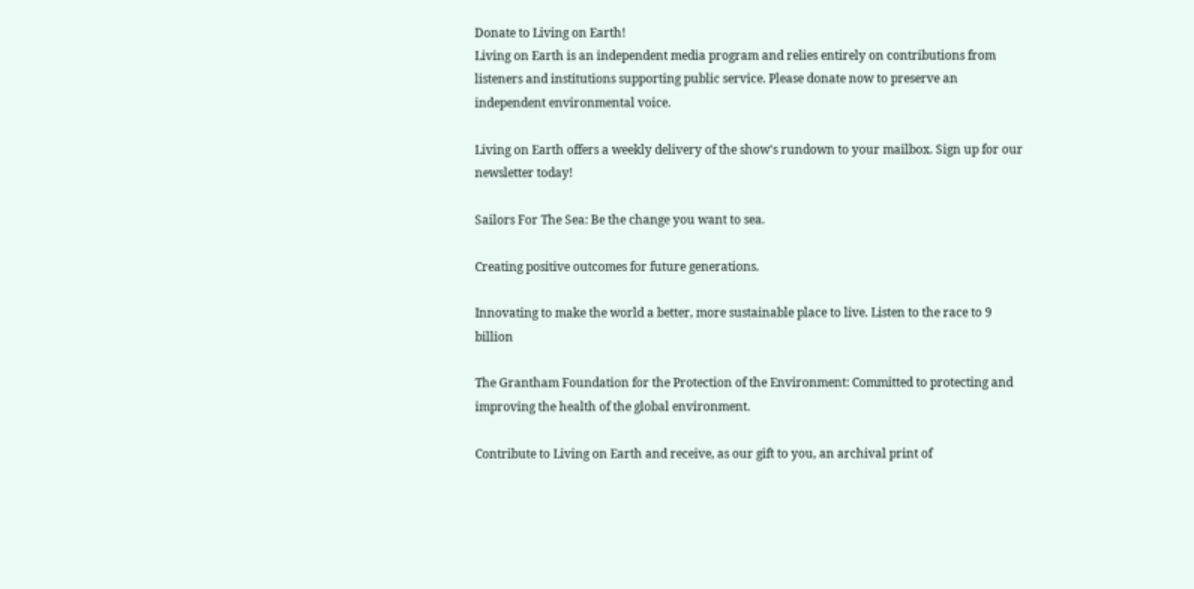Donate to Living on Earth!
Living on Earth is an independent media program and relies entirely on contributions from listeners and institutions supporting public service. Please donate now to preserve an independent environmental voice.

Living on Earth offers a weekly delivery of the show's rundown to your mailbox. Sign up for our newsletter today!

Sailors For The Sea: Be the change you want to sea.

Creating positive outcomes for future generations.

Innovating to make the world a better, more sustainable place to live. Listen to the race to 9 billion

The Grantham Foundation for the Protection of the Environment: Committed to protecting and improving the health of the global environment.

Contribute to Living on Earth and receive, as our gift to you, an archival print of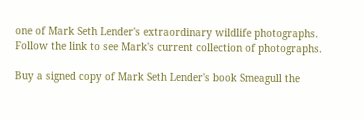one of Mark Seth Lender's extraordinary wildlife photographs. Follow the link to see Mark's current collection of photographs.

Buy a signed copy of Mark Seth Lender's book Smeagull the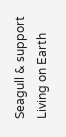Seagull & support Living on Earth